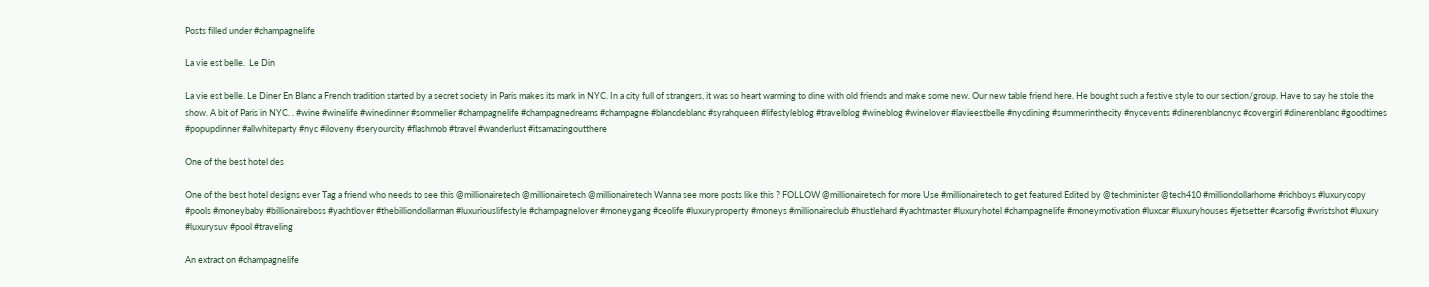Posts filled under #champagnelife

La vie est belle.  Le Din

La vie est belle. Le Diner En Blanc a French tradition started by a secret society in Paris makes its mark in NYC. In a city full of strangers, it was so heart warming to dine with old friends and make some new. Our new table friend here. He bought such a festive style to our section/group. Have to say he stole the show. A bit of Paris in NYC. . #wine #winelife #winedinner #sommelier #champagnelife #champagnedreams #champagne #blancdeblanc #syrahqueen #lifestyleblog #travelblog #wineblog #winelover #lavieestbelle #nycdining #summerinthecity #nycevents #dinerenblancnyc #covergirl #dinerenblanc #goodtimes #popupdinner #allwhiteparty #nyc #iloveny #seryourcity #flashmob #travel #wanderlust #itsamazingoutthere

One of the best hotel des

One of the best hotel designs ever Tag a friend who needs to see this @millionairetech @millionairetech @millionairetech Wanna see more posts like this ? FOLLOW @millionairetech for more Use #millionairetech to get featured Edited by @techminister @tech410 #milliondollarhome #richboys #luxurycopy #pools #moneybaby #billionaireboss #yachtlover #thebilliondollarman #luxuriouslifestyle #champagnelover #moneygang #ceolife #luxuryproperty #moneys #millionaireclub #hustlehard #yachtmaster #luxuryhotel #champagnelife #moneymotivation #luxcar #luxuryhouses #jetsetter #carsofig #wristshot #luxury #luxurysuv #pool #traveling

An extract on #champagnelife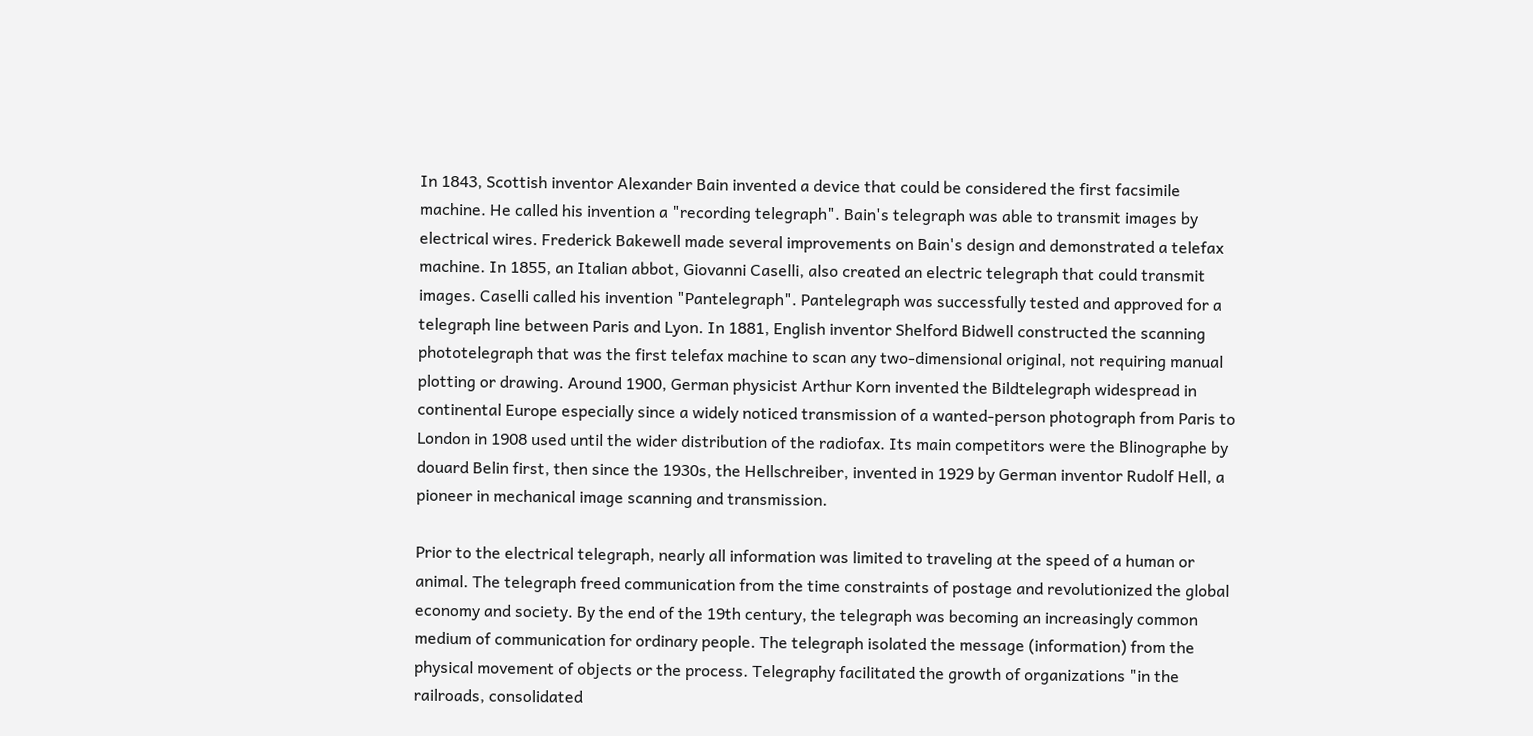In 1843, Scottish inventor Alexander Bain invented a device that could be considered the first facsimile machine. He called his invention a "recording telegraph". Bain's telegraph was able to transmit images by electrical wires. Frederick Bakewell made several improvements on Bain's design and demonstrated a telefax machine. In 1855, an Italian abbot, Giovanni Caselli, also created an electric telegraph that could transmit images. Caselli called his invention "Pantelegraph". Pantelegraph was successfully tested and approved for a telegraph line between Paris and Lyon. In 1881, English inventor Shelford Bidwell constructed the scanning phototelegraph that was the first telefax machine to scan any two-dimensional original, not requiring manual plotting or drawing. Around 1900, German physicist Arthur Korn invented the Bildtelegraph widespread in continental Europe especially since a widely noticed transmission of a wanted-person photograph from Paris to London in 1908 used until the wider distribution of the radiofax. Its main competitors were the Blinographe by douard Belin first, then since the 1930s, the Hellschreiber, invented in 1929 by German inventor Rudolf Hell, a pioneer in mechanical image scanning and transmission.

Prior to the electrical telegraph, nearly all information was limited to traveling at the speed of a human or animal. The telegraph freed communication from the time constraints of postage and revolutionized the global economy and society. By the end of the 19th century, the telegraph was becoming an increasingly common medium of communication for ordinary people. The telegraph isolated the message (information) from the physical movement of objects or the process. Telegraphy facilitated the growth of organizations "in the railroads, consolidated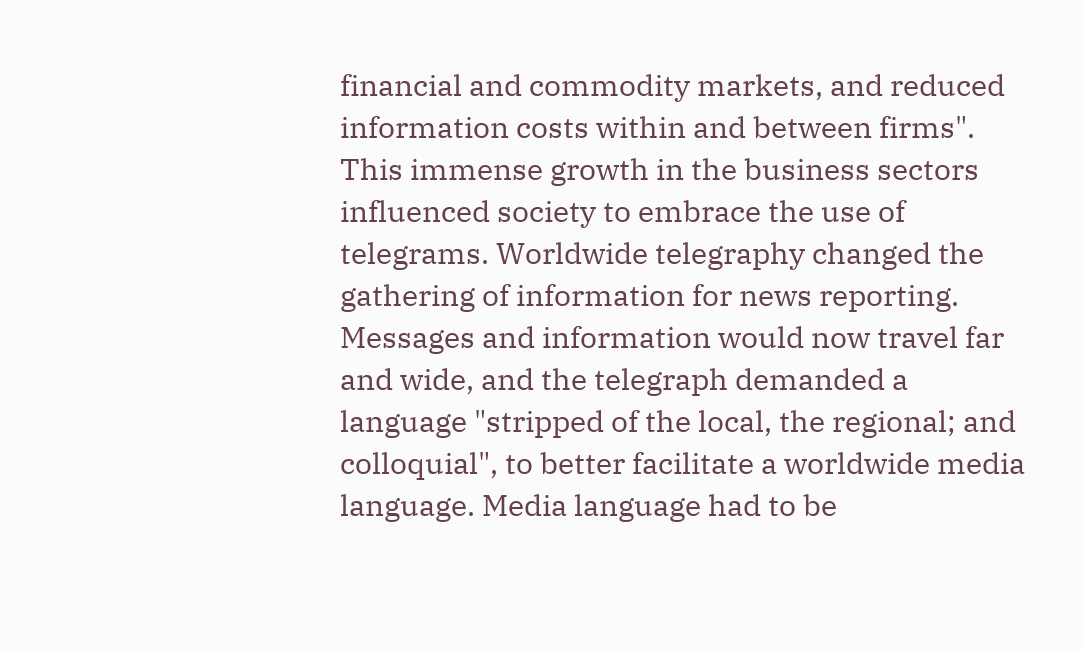financial and commodity markets, and reduced information costs within and between firms". This immense growth in the business sectors influenced society to embrace the use of telegrams. Worldwide telegraphy changed the gathering of information for news reporting. Messages and information would now travel far and wide, and the telegraph demanded a language "stripped of the local, the regional; and colloquial", to better facilitate a worldwide media language. Media language had to be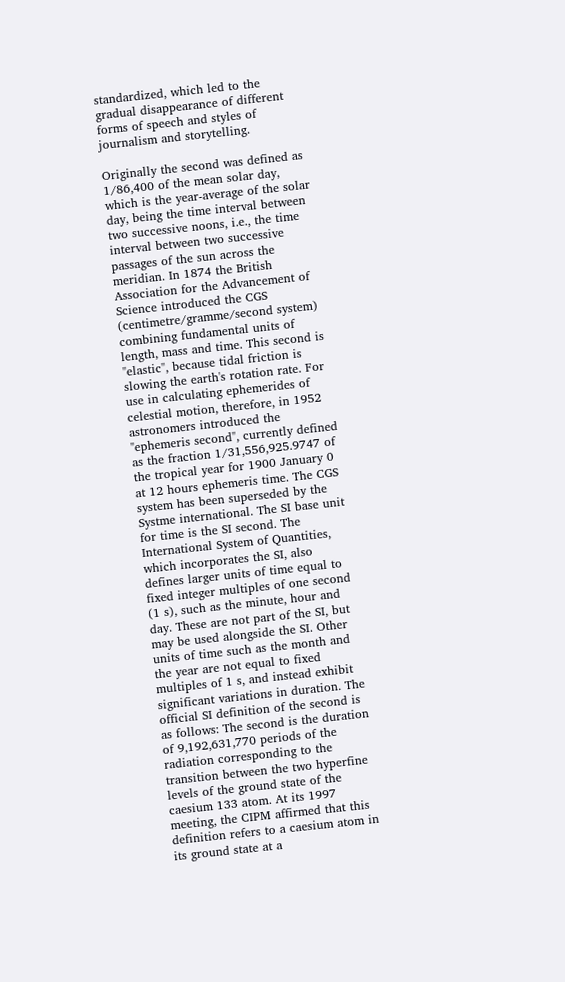standardized, which led to the gradual disappearance of different forms of speech and styles of journalism and storytelling.

Originally the second was defined as 1/86,400 of the mean solar day, which is the year-average of the solar day, being the time interval between two successive noons, i.e., the time interval between two successive passages of the sun across the meridian. In 1874 the British Association for the Advancement of Science introduced the CGS (centimetre/gramme/second system) combining fundamental units of length, mass and time. This second is "elastic", because tidal friction is slowing the earth's rotation rate. For use in calculating ephemerides of celestial motion, therefore, in 1952 astronomers introduced the "ephemeris second", currently defined as the fraction 1/31,556,925.9747 of the tropical year for 1900 January 0 at 12 hours ephemeris time. The CGS system has been superseded by the Systme international. The SI base unit for time is the SI second. The International System of Quantities, which incorporates the SI, also defines larger units of time equal to fixed integer multiples of one second (1 s), such as the minute, hour and day. These are not part of the SI, but may be used alongside the SI. Other units of time such as the month and the year are not equal to fixed multiples of 1 s, and instead exhibit significant variations in duration. The official SI definition of the second is as follows: The second is the duration of 9,192,631,770 periods of the radiation corresponding to the transition between the two hyperfine levels of the ground state of the caesium 133 atom. At its 1997 meeting, the CIPM affirmed that this definition refers to a caesium atom in its ground state at a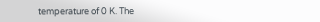temperature of 0 K. The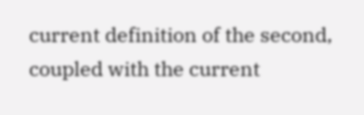current definition of the second, coupled with the current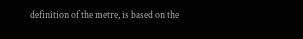definition of the metre, is based on the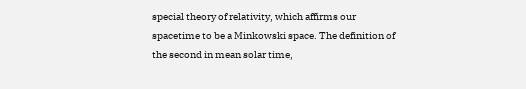special theory of relativity, which affirms our spacetime to be a Minkowski space. The definition of the second in mean solar time,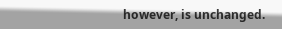however, is unchanged.